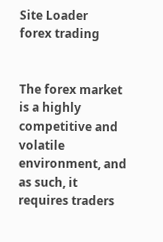Site Loader
forex trading


The forex market is a highly competitive and volatile environment, and as such, it requires traders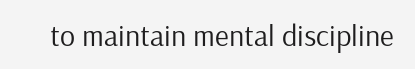to maintain mental discipline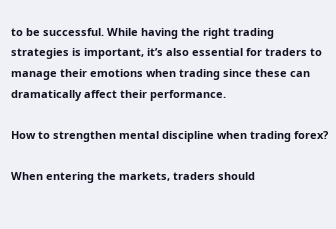to be successful. While having the right trading strategies is important, it’s also essential for traders to manage their emotions when trading since these can dramatically affect their performance.

How to strengthen mental discipline when trading forex?

When entering the markets, traders should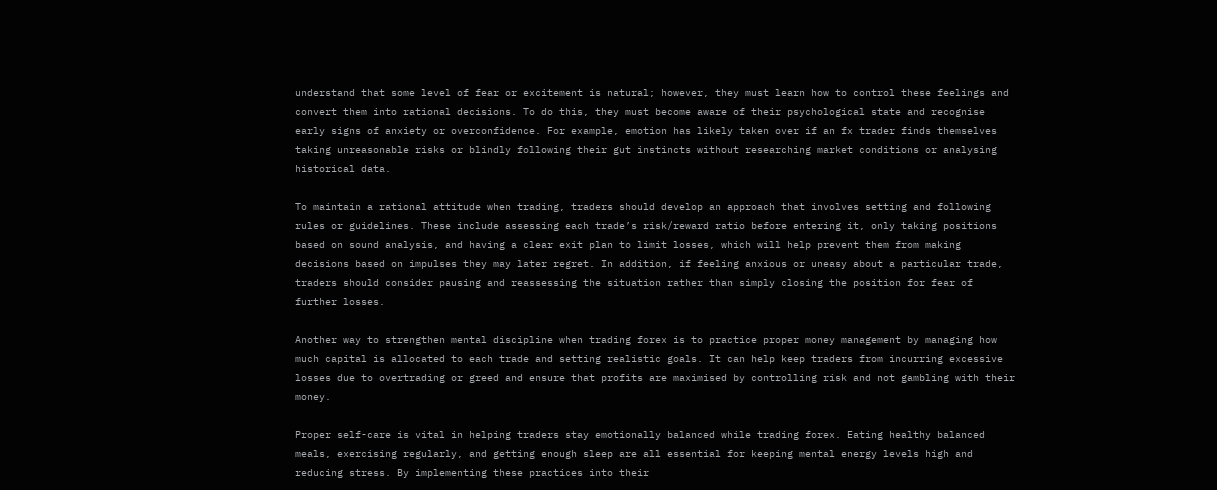understand that some level of fear or excitement is natural; however, they must learn how to control these feelings and convert them into rational decisions. To do this, they must become aware of their psychological state and recognise early signs of anxiety or overconfidence. For example, emotion has likely taken over if an fx trader finds themselves taking unreasonable risks or blindly following their gut instincts without researching market conditions or analysing historical data.

To maintain a rational attitude when trading, traders should develop an approach that involves setting and following rules or guidelines. These include assessing each trade’s risk/reward ratio before entering it, only taking positions based on sound analysis, and having a clear exit plan to limit losses, which will help prevent them from making decisions based on impulses they may later regret. In addition, if feeling anxious or uneasy about a particular trade, traders should consider pausing and reassessing the situation rather than simply closing the position for fear of further losses.

Another way to strengthen mental discipline when trading forex is to practice proper money management by managing how much capital is allocated to each trade and setting realistic goals. It can help keep traders from incurring excessive losses due to overtrading or greed and ensure that profits are maximised by controlling risk and not gambling with their money.

Proper self-care is vital in helping traders stay emotionally balanced while trading forex. Eating healthy balanced meals, exercising regularly, and getting enough sleep are all essential for keeping mental energy levels high and reducing stress. By implementing these practices into their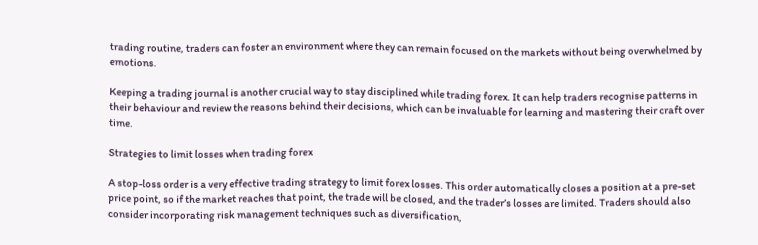trading routine, traders can foster an environment where they can remain focused on the markets without being overwhelmed by emotions.

Keeping a trading journal is another crucial way to stay disciplined while trading forex. It can help traders recognise patterns in their behaviour and review the reasons behind their decisions, which can be invaluable for learning and mastering their craft over time.

Strategies to limit losses when trading forex

A stop-loss order is a very effective trading strategy to limit forex losses. This order automatically closes a position at a pre-set price point, so if the market reaches that point, the trade will be closed, and the trader’s losses are limited. Traders should also consider incorporating risk management techniques such as diversification,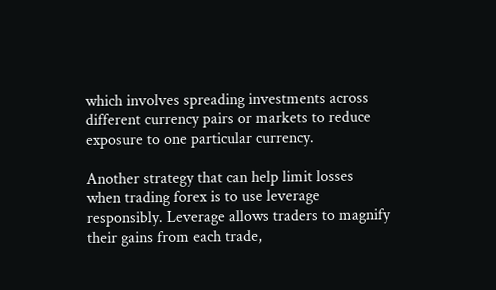which involves spreading investments across different currency pairs or markets to reduce exposure to one particular currency.

Another strategy that can help limit losses when trading forex is to use leverage responsibly. Leverage allows traders to magnify their gains from each trade,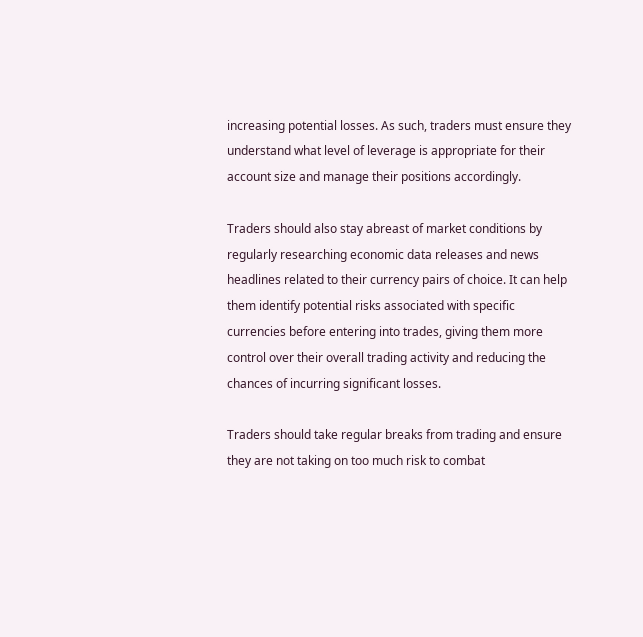increasing potential losses. As such, traders must ensure they understand what level of leverage is appropriate for their account size and manage their positions accordingly.

Traders should also stay abreast of market conditions by regularly researching economic data releases and news headlines related to their currency pairs of choice. It can help them identify potential risks associated with specific currencies before entering into trades, giving them more control over their overall trading activity and reducing the chances of incurring significant losses.

Traders should take regular breaks from trading and ensure they are not taking on too much risk to combat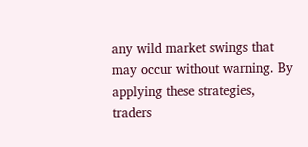any wild market swings that may occur without warning. By applying these strategies, traders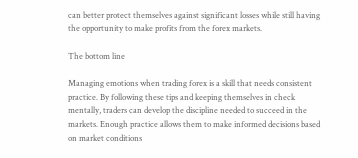can better protect themselves against significant losses while still having the opportunity to make profits from the forex markets.

The bottom line

Managing emotions when trading forex is a skill that needs consistent practice. By following these tips and keeping themselves in check mentally, traders can develop the discipline needed to succeed in the markets. Enough practice allows them to make informed decisions based on market conditions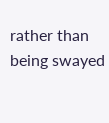rather than being swayed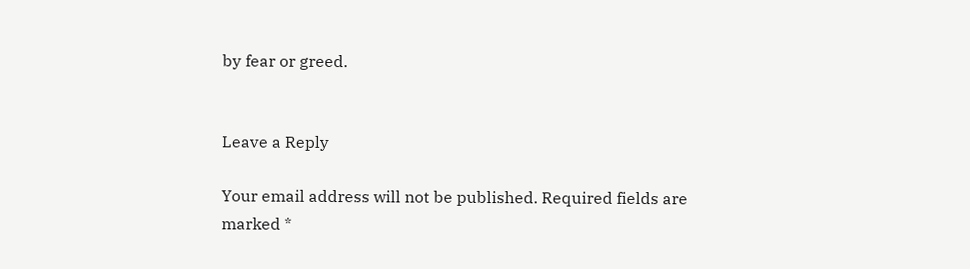by fear or greed.


Leave a Reply

Your email address will not be published. Required fields are marked *